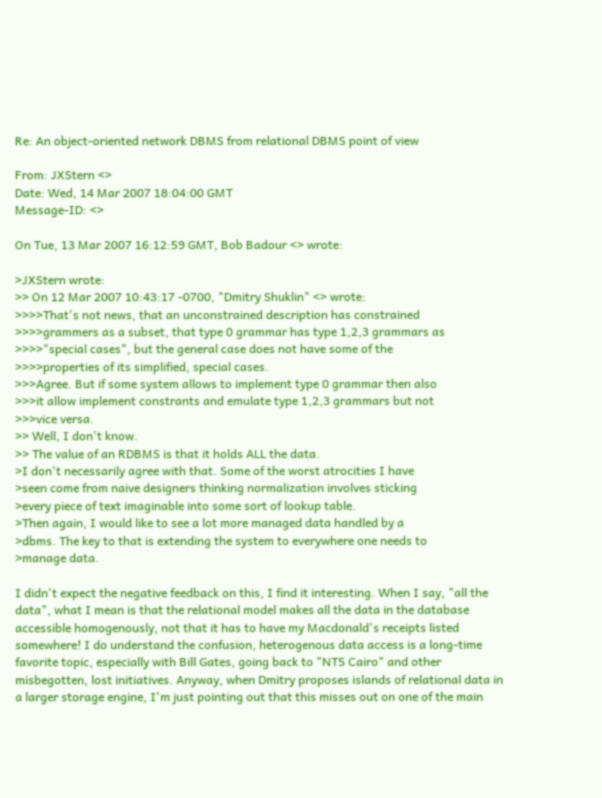Re: An object-oriented network DBMS from relational DBMS point of view

From: JXStern <>
Date: Wed, 14 Mar 2007 18:04:00 GMT
Message-ID: <>

On Tue, 13 Mar 2007 16:12:59 GMT, Bob Badour <> wrote:

>JXStern wrote:
>> On 12 Mar 2007 10:43:17 -0700, "Dmitry Shuklin" <> wrote:
>>>>That's not news, that an unconstrained description has constrained
>>>>grammers as a subset, that type 0 grammar has type 1,2,3 grammars as
>>>>"special cases", but the general case does not have some of the
>>>>properties of its simplified, special cases.
>>>Agree. But if some system allows to implement type 0 grammar then also
>>>it allow implement constrants and emulate type 1,2,3 grammars but not
>>>vice versa.
>> Well, I don't know.
>> The value of an RDBMS is that it holds ALL the data.
>I don't necessarily agree with that. Some of the worst atrocities I have
>seen come from naive designers thinking normalization involves sticking
>every piece of text imaginable into some sort of lookup table.
>Then again, I would like to see a lot more managed data handled by a
>dbms. The key to that is extending the system to everywhere one needs to
>manage data.

I didn't expect the negative feedback on this, I find it interesting. When I say, "all the data", what I mean is that the relational model makes all the data in the database accessible homogenously, not that it has to have my Macdonald's receipts listed somewhere! I do understand the confusion, heterogenous data access is a long-time favorite topic, especially with Bill Gates, going back to "NT5 Cairo" and other misbegotten, lost initiatives. Anyway, when Dmitry proposes islands of relational data in a larger storage engine, I'm just pointing out that this misses out on one of the main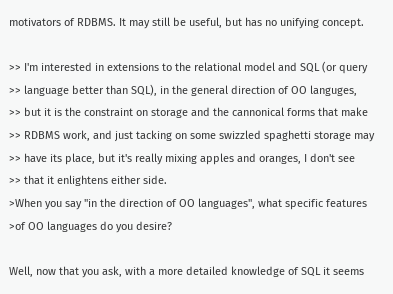motivators of RDBMS. It may still be useful, but has no unifying concept.

>> I'm interested in extensions to the relational model and SQL (or query
>> language better than SQL), in the general direction of OO languges,
>> but it is the constraint on storage and the cannonical forms that make
>> RDBMS work, and just tacking on some swizzled spaghetti storage may
>> have its place, but it's really mixing apples and oranges, I don't see
>> that it enlightens either side.
>When you say "in the direction of OO languages", what specific features
>of OO languages do you desire?

Well, now that you ask, with a more detailed knowledge of SQL it seems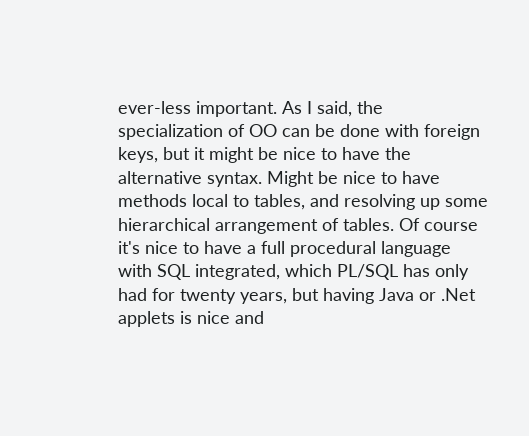ever-less important. As I said, the specialization of OO can be done with foreign keys, but it might be nice to have the alternative syntax. Might be nice to have methods local to tables, and resolving up some hierarchical arrangement of tables. Of course it's nice to have a full procedural language with SQL integrated, which PL/SQL has only had for twenty years, but having Java or .Net applets is nice and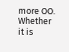more OO. Whether it is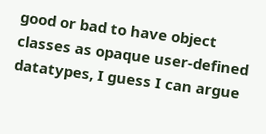good or bad to have object classes as opaque user-defined datatypes, I guess I can argue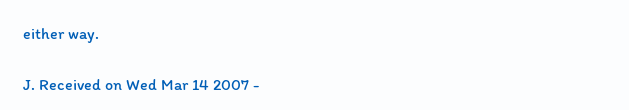either way.

J. Received on Wed Mar 14 2007 -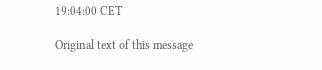19:04:00 CET

Original text of this message